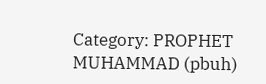Category: PROPHET MUHAMMAD (pbuh)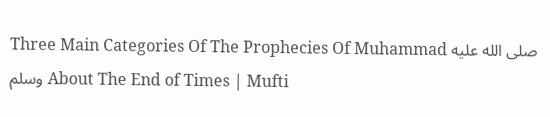Three Main Categories Of The Prophecies Of Muhammad صلى الله عليه وسلم About The End of Times | Mufti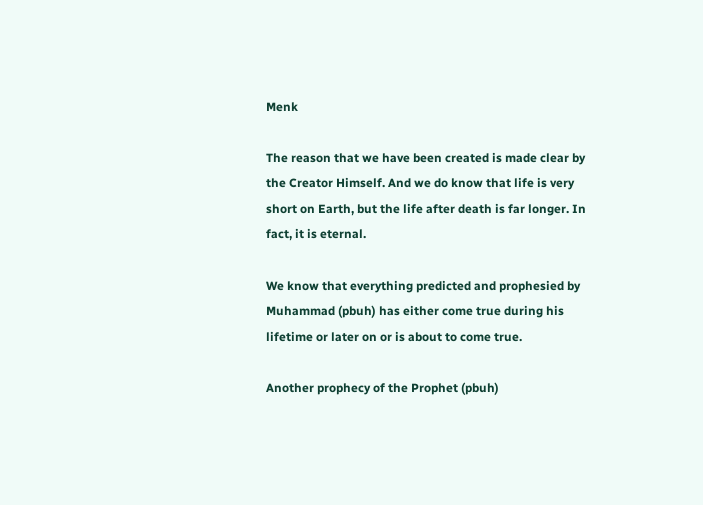Menk

The reason that we have been created is made clear by the Creator Himself. And we do know that life is very short on Earth, but the life after death is far longer. In fact, it is eternal.

We know that everything predicted and prophesied by Muhammad (pbuh) has either come true during his lifetime or later on or is about to come true.

Another prophecy of the Prophet (pbuh)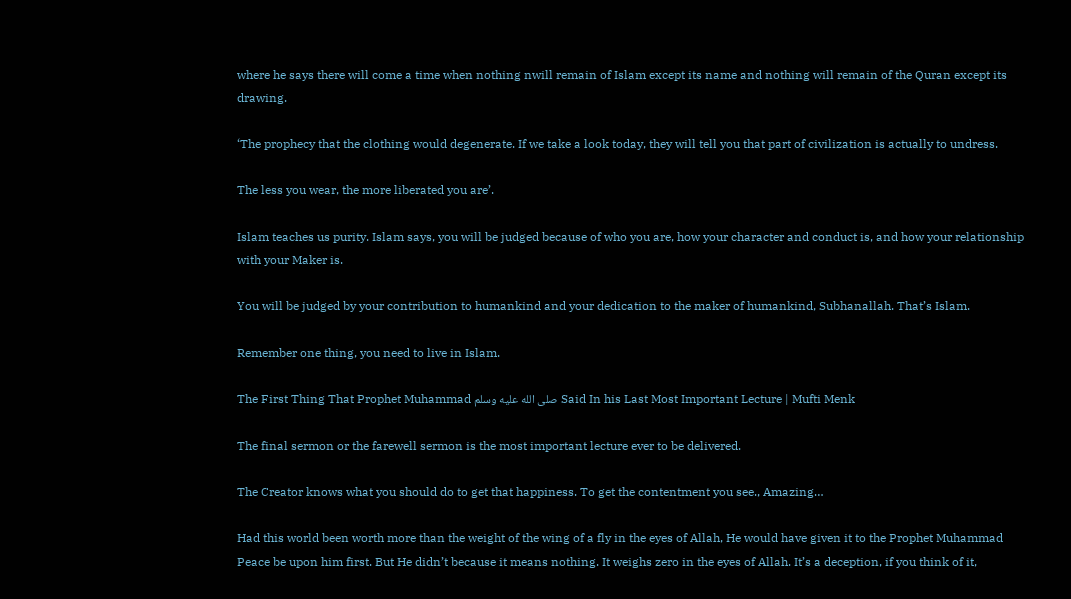where he says there will come a time when nothing nwill remain of Islam except its name and nothing will remain of the Quran except its drawing.

‘The prophecy that the clothing would degenerate. If we take a look today, they will tell you that part of civilization is actually to undress.

The less you wear, the more liberated you are’.

Islam teaches us purity. Islam says, you will be judged because of who you are, how your character and conduct is, and how your relationship with your Maker is.

You will be judged by your contribution to humankind and your dedication to the maker of humankind, Subhanallah. That’s Islam.

Remember one thing, you need to live in Islam.

The First Thing That Prophet Muhammad صلى الله عليه وسلم Said In his Last Most Important Lecture | Mufti Menk

The final sermon or the farewell sermon is the most important lecture ever to be delivered.

The Creator knows what you should do to get that happiness. To get the contentment you see., Amazing…

Had this world been worth more than the weight of the wing of a fly in the eyes of Allah, He would have given it to the Prophet Muhammad Peace be upon him first. But He didn’t because it means nothing. It weighs zero in the eyes of Allah. It’s a deception, if you think of it,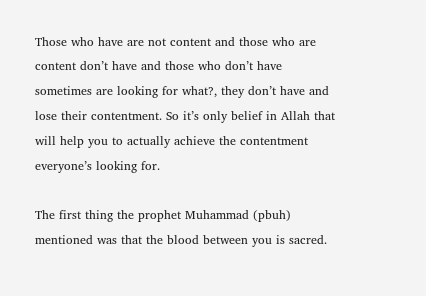Those who have are not content and those who are content don’t have and those who don’t have sometimes are looking for what?, they don’t have and lose their contentment. So it’s only belief in Allah that will help you to actually achieve the contentment everyone’s looking for.

The first thing the prophet Muhammad (pbuh) mentioned was that the blood between you is sacred.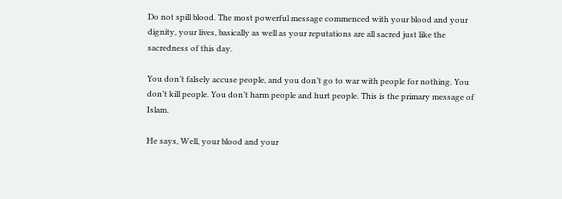Do not spill blood. The most powerful message commenced with your blood and your dignity, your lives, basically as well as your reputations are all sacred just like the sacredness of this day.

You don’t falsely accuse people, and you don’t go to war with people for nothing. You don’t kill people. You don’t harm people and hurt people. This is the primary message of Islam.

He says, Well, your blood and your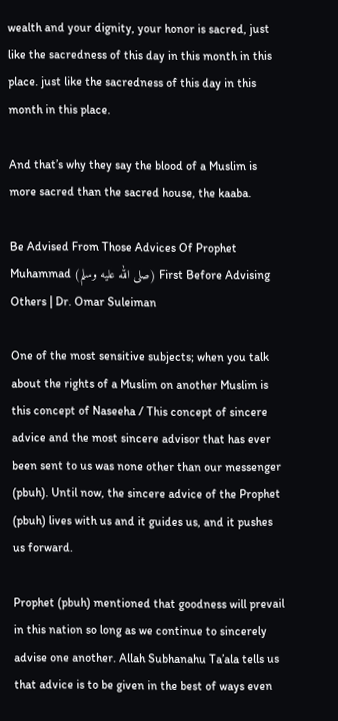wealth and your dignity, your honor is sacred, just like the sacredness of this day in this month in this place. just like the sacredness of this day in this month in this place.

And that’s why they say the blood of a Muslim is more sacred than the sacred house, the kaaba.

Be Advised From Those Advices Of Prophet Muhammad (صلى الله عليه وسلم) First Before Advising Others | Dr. Omar Suleiman

One of the most sensitive subjects; when you talk about the rights of a Muslim on another Muslim is this concept of Naseeha / This concept of sincere advice and the most sincere advisor that has ever been sent to us was none other than our messenger (pbuh). Until now, the sincere advice of the Prophet (pbuh) lives with us and it guides us, and it pushes us forward.

Prophet (pbuh) mentioned that goodness will prevail in this nation so long as we continue to sincerely advise one another. Allah Subhanahu Ta’ala tells us that advice is to be given in the best of ways even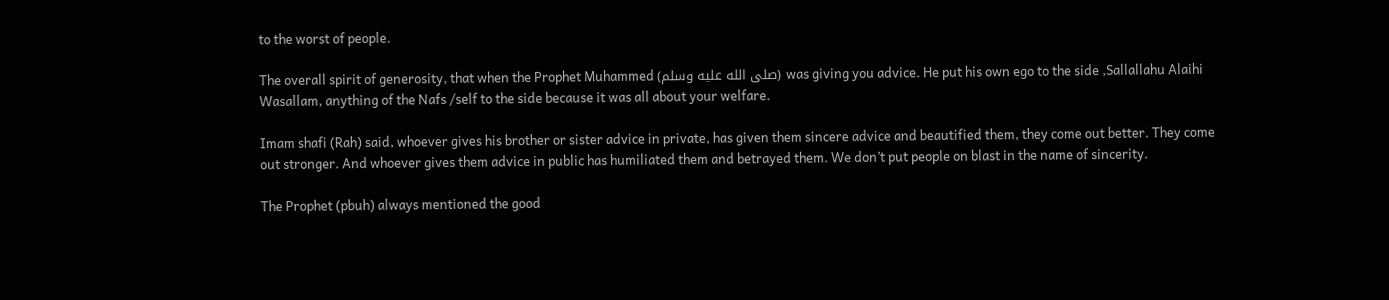to the worst of people.

The overall spirit of generosity, that when the Prophet Muhammed (صلى الله عليه وسلم) was giving you advice. He put his own ego to the side ,Sallallahu Alaihi Wasallam, anything of the Nafs /self to the side because it was all about your welfare.

Imam shafi (Rah) said, whoever gives his brother or sister advice in private, has given them sincere advice and beautified them, they come out better. They come out stronger. And whoever gives them advice in public has humiliated them and betrayed them. We don’t put people on blast in the name of sincerity.

The Prophet (pbuh) always mentioned the good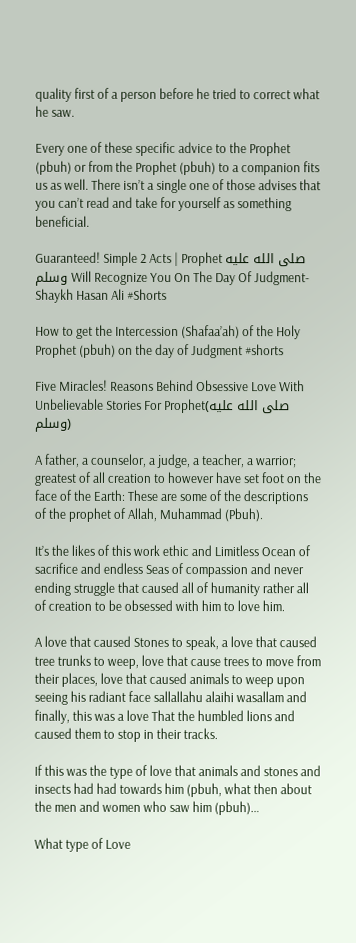quality first of a person before he tried to correct what he saw.

Every one of these specific advice to the Prophet (pbuh) or from the Prophet (pbuh) to a companion fits us as well. There isn’t a single one of those advises that you can’t read and take for yourself as something beneficial.

Guaranteed! Simple 2 Acts | Prophet صلى الله عليه وسلم Will Recognize You On The Day Of Judgment-Shaykh Hasan Ali #Shorts

How to get the Intercession (Shafaa’ah) of the Holy Prophet (pbuh) on the day of Judgment #shorts

Five Miracles! Reasons Behind Obsessive Love With Unbelievable Stories For Prophet(صلى الله عليه وسلم)

A father, a counselor, a judge, a teacher, a warrior; greatest of all creation to however have set foot on the face of the Earth: These are some of the descriptions of the prophet of Allah, Muhammad (Pbuh).

It’s the likes of this work ethic and Limitless Ocean of sacrifice and endless Seas of compassion and never ending struggle that caused all of humanity rather all of creation to be obsessed with him to love him.

A love that caused Stones to speak, a love that caused tree trunks to weep, love that cause trees to move from their places, love that caused animals to weep upon seeing his radiant face sallallahu alaihi wasallam and finally, this was a love That the humbled lions and caused them to stop in their tracks.

If this was the type of love that animals and stones and insects had had towards him (pbuh, what then about the men and women who saw him (pbuh)…

What type of Love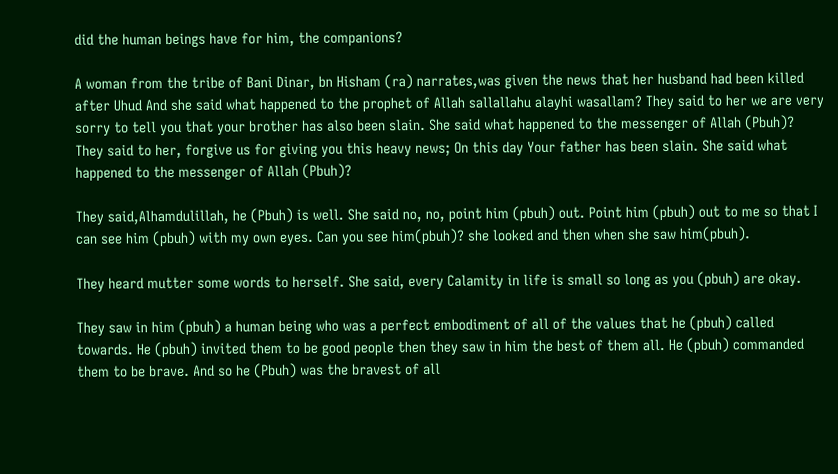did the human beings have for him, the companions?

A woman from the tribe of Bani Dinar, bn Hisham (ra) narrates,was given the news that her husband had been killed after Uhud And she said what happened to the prophet of Allah sallallahu alayhi wasallam? They said to her we are very sorry to tell you that your brother has also been slain. She said what happened to the messenger of Allah (Pbuh)? They said to her, forgive us for giving you this heavy news; On this day Your father has been slain. She said what happened to the messenger of Allah (Pbuh)?

They said,Alhamdulillah, he (Pbuh) is well. She said no, no, point him (pbuh) out. Point him (pbuh) out to me so that I can see him (pbuh) with my own eyes. Can you see him(pbuh)? she looked and then when she saw him(pbuh).

They heard mutter some words to herself. She said, every Calamity in life is small so long as you (pbuh) are okay.

They saw in him (pbuh) a human being who was a perfect embodiment of all of the values that he (pbuh) called towards. He (pbuh) invited them to be good people then they saw in him the best of them all. He (pbuh) commanded them to be brave. And so he (Pbuh) was the bravest of all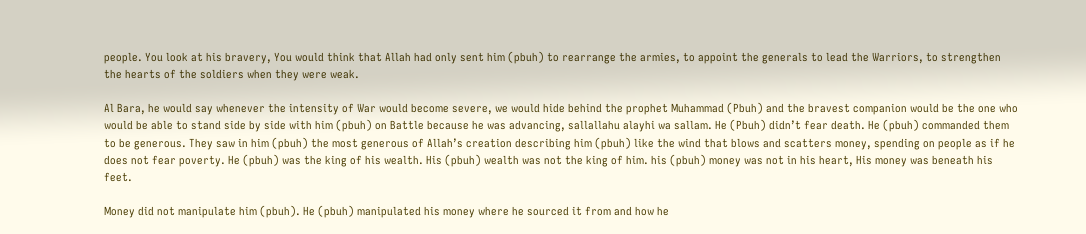people. You look at his bravery, You would think that Allah had only sent him (pbuh) to rearrange the armies, to appoint the generals to lead the Warriors, to strengthen the hearts of the soldiers when they were weak.

Al Bara, he would say whenever the intensity of War would become severe, we would hide behind the prophet Muhammad (Pbuh) and the bravest companion would be the one who would be able to stand side by side with him (pbuh) on Battle because he was advancing, sallallahu alayhi wa sallam. He (Pbuh) didn’t fear death. He (pbuh) commanded them to be generous. They saw in him (pbuh) the most generous of Allah’s creation describing him (pbuh) like the wind that blows and scatters money, spending on people as if he does not fear poverty. He (pbuh) was the king of his wealth. His (pbuh) wealth was not the king of him. his (pbuh) money was not in his heart, His money was beneath his feet.

Money did not manipulate him (pbuh). He (pbuh) manipulated his money where he sourced it from and how he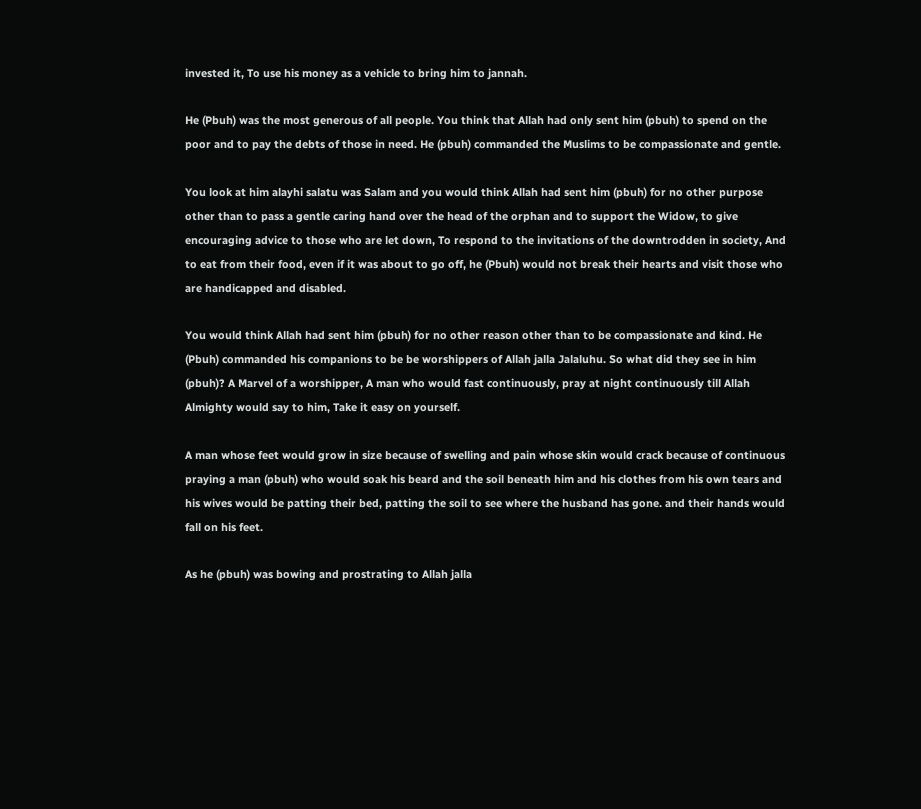invested it, To use his money as a vehicle to bring him to jannah.

He (Pbuh) was the most generous of all people. You think that Allah had only sent him (pbuh) to spend on the poor and to pay the debts of those in need. He (pbuh) commanded the Muslims to be compassionate and gentle.

You look at him alayhi salatu was Salam and you would think Allah had sent him (pbuh) for no other purpose other than to pass a gentle caring hand over the head of the orphan and to support the Widow, to give encouraging advice to those who are let down, To respond to the invitations of the downtrodden in society, And to eat from their food, even if it was about to go off, he (Pbuh) would not break their hearts and visit those who are handicapped and disabled.

You would think Allah had sent him (pbuh) for no other reason other than to be compassionate and kind. He (Pbuh) commanded his companions to be be worshippers of Allah jalla Jalaluhu. So what did they see in him (pbuh)? A Marvel of a worshipper, A man who would fast continuously, pray at night continuously till Allah Almighty would say to him, Take it easy on yourself.

A man whose feet would grow in size because of swelling and pain whose skin would crack because of continuous praying a man (pbuh) who would soak his beard and the soil beneath him and his clothes from his own tears and his wives would be patting their bed, patting the soil to see where the husband has gone. and their hands would fall on his feet.

As he (pbuh) was bowing and prostrating to Allah jalla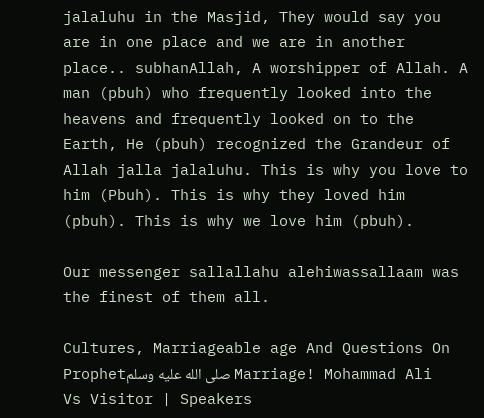jalaluhu in the Masjid, They would say you are in one place and we are in another place.. subhanAllah, A worshipper of Allah. A man (pbuh) who frequently looked into the heavens and frequently looked on to the Earth, He (pbuh) recognized the Grandeur of Allah jalla jalaluhu. This is why you love to him (Pbuh). This is why they loved him (pbuh). This is why we love him (pbuh).

Our messenger sallallahu alehiwassallaam was the finest of them all.

Cultures, Marriageable age And Questions On Prophetصلى الله عليه وسلم Marriage! Mohammad Ali Vs Visitor | Speakers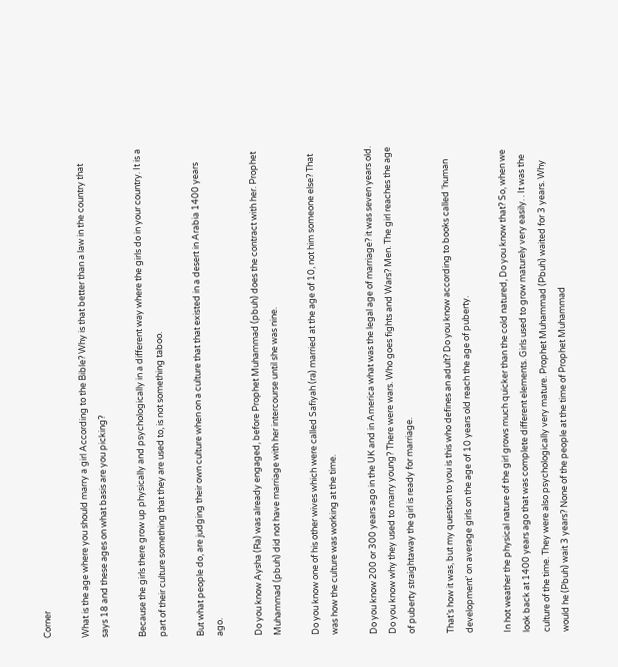Corner

What is the age where you should marry a girl According to the Bible? Why is that better than a law in the country that says 18 and these ages on what basis are you picking?

Because the girls there grow up physically and psychologically in a different way where the girls do in your country. It is a part of their culture something that they are used to, is not something taboo.

But what people do, are judging their own culture when on a culture that that existed in a desert in Arabia 1400 years ago.

Do you know Aysha (Ra) was already engaged, before Prophet Muhammad (pbuh) does the contract with her. Prophet Muhammad (pbuh) did not have marriage with her intercourse until she was nine.

Do you know one of his other wives which were called Safiyah (ra) married at the age of 10, not him someone else? That was how the culture was working at the time.

Do you know 200 or 300 years ago in the UK and in America what was the legal age of marriage? it was seven years old. Do you know why they used to marry young? There were wars. Who goes fights and Wars? Men. The girl reaches the age of puberty straightaway the girl is ready for marriage.

That’s how it was, but my question to you is this who defines an adult? Do you know according to books called ‘human development’ on average girls on the age of 10 years old reach the age of puberty.

In hot weather the physical nature of the girl grows much quicker than the cold natured, Do you know that? So, when we look back at 1400 years ago that was complete different elements. Girls used to grow maturely very easily. . It was the culture of the time. They were also psychologically very mature. Prophet Muhammad (Pbuh) waited for 3 years. Why would he (Pbuh) wait 3 years? None of the people at the time of Prophet Muhammad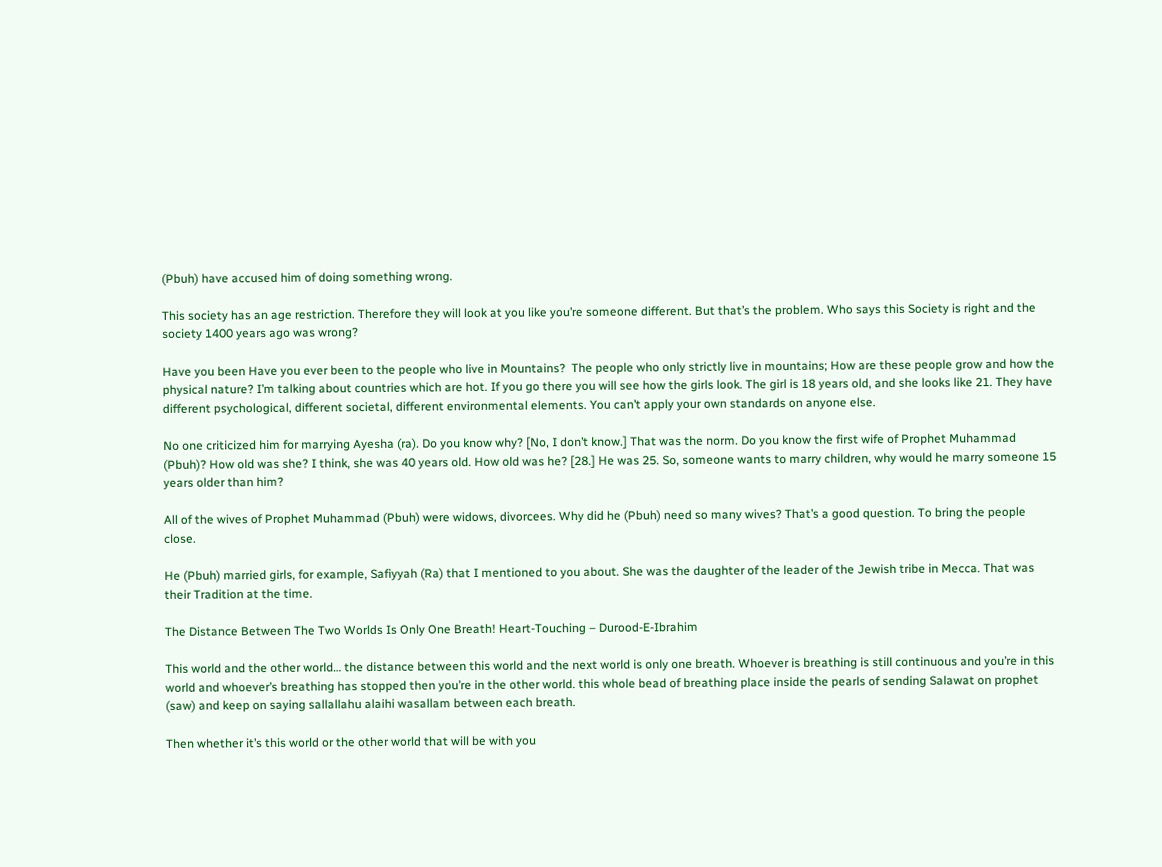(Pbuh) have accused him of doing something wrong.

This society has an age restriction. Therefore they will look at you like you’re someone different. But that’s the problem. Who says this Society is right and the society 1400 years ago was wrong?

Have you been Have you ever been to the people who live in Mountains?  The people who only strictly live in mountains; How are these people grow and how the physical nature? I’m talking about countries which are hot. If you go there you will see how the girls look. The girl is 18 years old, and she looks like 21. They have different psychological, different societal, different environmental elements. You can’t apply your own standards on anyone else.

No one criticized him for marrying Ayesha (ra). Do you know why? [No, I don’t know.] That was the norm. Do you know the first wife of Prophet Muhammad (Pbuh)? How old was she? I think, she was 40 years old. How old was he? [28.] He was 25. So, someone wants to marry children, why would he marry someone 15 years older than him?

All of the wives of Prophet Muhammad (Pbuh) were widows, divorcees. Why did he (Pbuh) need so many wives? That’s a good question. To bring the people close.

He (Pbuh) married girls, for example, Safiyyah (Ra) that I mentioned to you about. She was the daughter of the leader of the Jewish tribe in Mecca. That was their Tradition at the time.

The Distance Between The Two Worlds Is Only One Breath! Heart-Touching – Durood-E-Ibrahim

This world and the other world… the distance between this world and the next world is only one breath. Whoever is breathing is still continuous and you’re in this world and whoever’s breathing has stopped then you’re in the other world. this whole bead of breathing place inside the pearls of sending Salawat on prophet (saw) and keep on saying sallallahu alaihi wasallam between each breath.

Then whether it’s this world or the other world that will be with you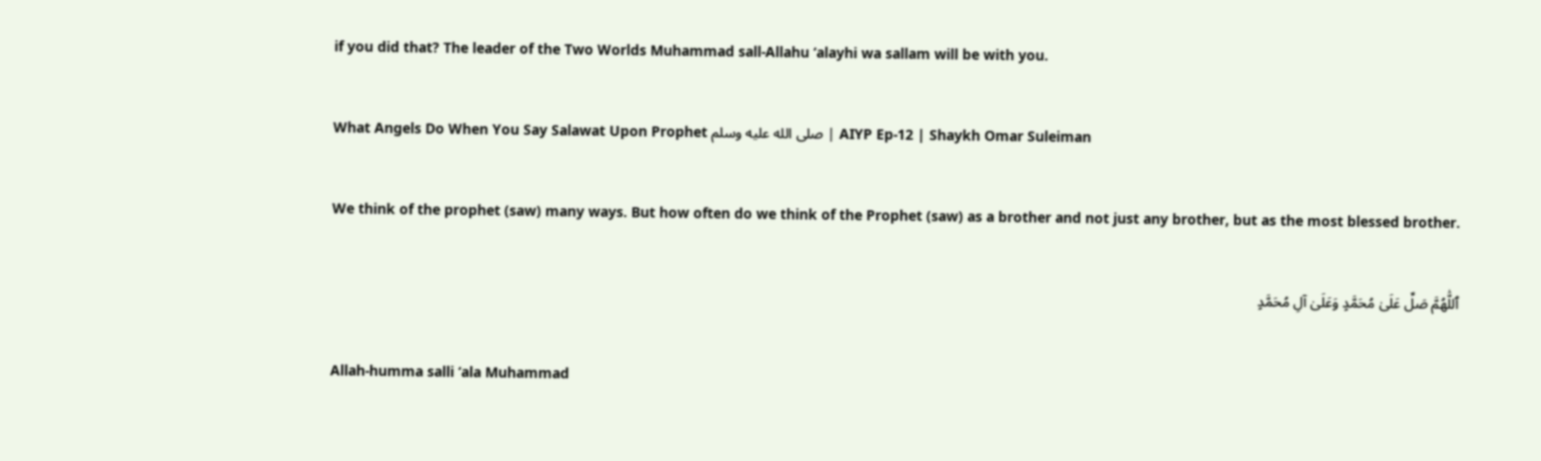if you did that? The leader of the Two Worlds Muhammad sall-Allahu ‘alayhi wa sallam will be with you.

What Angels Do When You Say Salawat Upon Prophet صلى الله عليه وسلم | AIYP Ep-12 | Shaykh Omar Suleiman

We think of the prophet (saw) many ways. But how often do we think of the Prophet (saw) as a brother and not just any brother, but as the most blessed brother.

ٱللَّٰهُمَّ صَلِّ عَلَىٰ مُحَمَّدٍ وَعَلَىٰ آلِ مُحَمَّدٍ

Allah-humma salli ‘ala Muhammad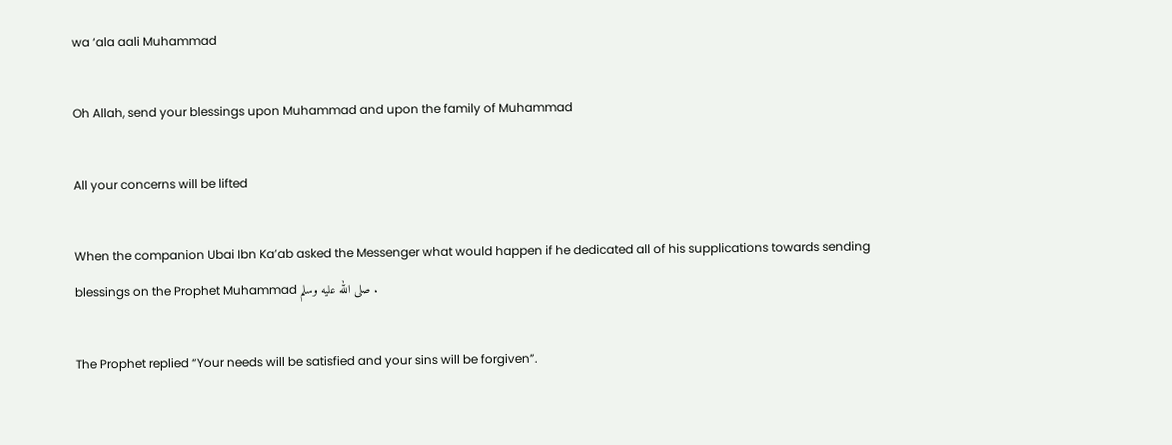wa ‘ala aali Muhammad

Oh Allah, send your blessings upon Muhammad and upon the family of Muhammad

All your concerns will be lifted

When the companion Ubai Ibn Ka’ab asked the Messenger what would happen if he dedicated all of his supplications towards sending blessings on the Prophet Muhammad صلى الله عليه وسلم .

The Prophet replied “Your needs will be satisfied and your sins will be forgiven”.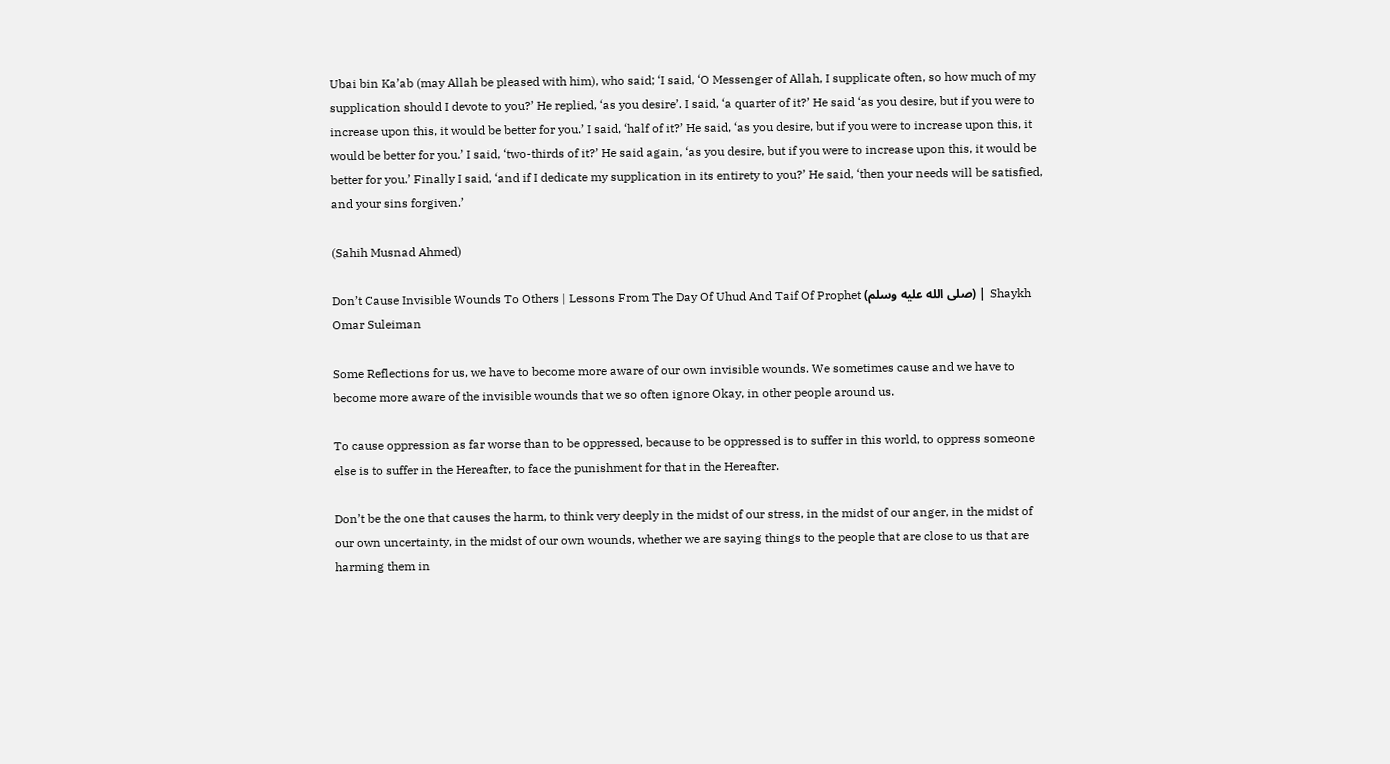Ubai bin Ka’ab (may Allah be pleased with him), who said; ‘I said, ‘O Messenger of Allah, I supplicate often, so how much of my supplication should I devote to you?’ He replied, ‘as you desire’. I said, ‘a quarter of it?’ He said ‘as you desire, but if you were to increase upon this, it would be better for you.’ I said, ‘half of it?’ He said, ‘as you desire, but if you were to increase upon this, it would be better for you.’ I said, ‘two-thirds of it?’ He said again, ‘as you desire, but if you were to increase upon this, it would be better for you.’ Finally I said, ‘and if I dedicate my supplication in its entirety to you?’ He said, ‘then your needs will be satisfied, and your sins forgiven.’

(Sahih Musnad Ahmed)

Don’t Cause Invisible Wounds To Others | Lessons From The Day Of Uhud And Taif Of Prophet (صلى الله عليه وسلم) | Shaykh Omar Suleiman

Some Reflections for us, we have to become more aware of our own invisible wounds. We sometimes cause and we have to become more aware of the invisible wounds that we so often ignore Okay, in other people around us.

To cause oppression as far worse than to be oppressed, because to be oppressed is to suffer in this world, to oppress someone else is to suffer in the Hereafter, to face the punishment for that in the Hereafter.

Don’t be the one that causes the harm, to think very deeply in the midst of our stress, in the midst of our anger, in the midst of our own uncertainty, in the midst of our own wounds, whether we are saying things to the people that are close to us that are harming them in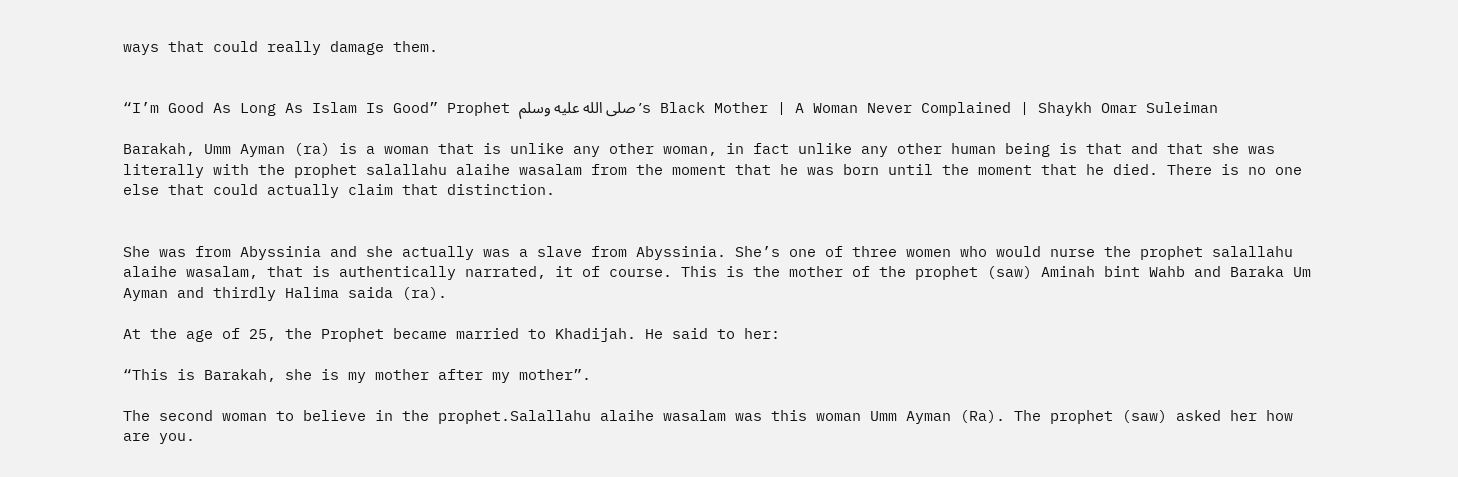ways that could really damage them.


“I’m Good As Long As Islam Is Good” Prophet صلى الله عليه وسلم’s Black Mother | A Woman Never Complained | Shaykh Omar Suleiman

Barakah, Umm Ayman (ra) is a woman that is unlike any other woman, in fact unlike any other human being is that and that she was literally with the prophet salallahu alaihe wasalam from the moment that he was born until the moment that he died. There is no one else that could actually claim that distinction.


She was from Abyssinia and she actually was a slave from Abyssinia. She’s one of three women who would nurse the prophet salallahu alaihe wasalam, that is authentically narrated, it of course. This is the mother of the prophet (saw) Aminah bint Wahb and Baraka Um Ayman and thirdly Halima saida (ra).

At the age of 25, the Prophet became married to Khadijah. He said to her:

“This is Barakah, she is my mother after my mother”.

The second woman to believe in the prophet.Salallahu alaihe wasalam was this woman Umm Ayman (Ra). The prophet (saw) asked her how are you.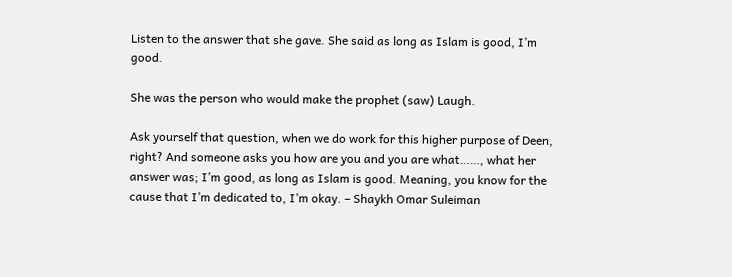Listen to the answer that she gave. She said as long as Islam is good, I’m good.

She was the person who would make the prophet (saw) Laugh.

Ask yourself that question, when we do work for this higher purpose of Deen, right? And someone asks you how are you and you are what……, what her answer was; I’m good, as long as Islam is good. Meaning, you know for the cause that I’m dedicated to, I’m okay. – Shaykh Omar Suleiman